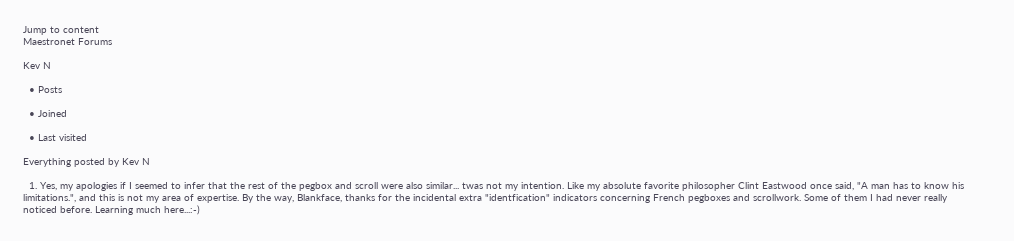Jump to content
Maestronet Forums

Kev N

  • Posts

  • Joined

  • Last visited

Everything posted by Kev N

  1. Yes, my apologies if I seemed to infer that the rest of the pegbox and scroll were also similar... twas not my intention. Like my absolute favorite philosopher Clint Eastwood once said, "A man has to know his limitations.", and this is not my area of expertise. By the way, Blankface, thanks for the incidental extra "identfication" indicators concerning French pegboxes and scrollwork. Some of them I had never really noticed before. Learning much here...:-)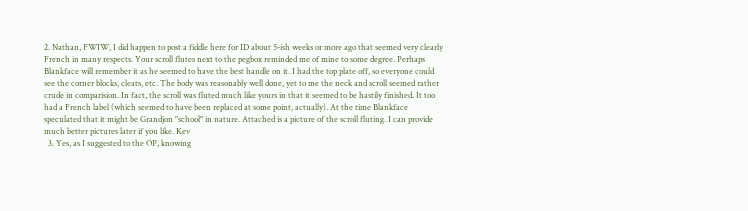2. Nathan, FWIW, I did happen to post a fiddle here for ID about 5-ish weeks or more ago that seemed very clearly French in many respects. Your scroll flutes next to the pegbox reminded me of mine to some degree. Perhaps Blankface will remember it as he seemed to have the best handle on it. I had the top plate off, so everyone could see the corner blocks, cleats, etc. The body was reasonably well done, yet to me the neck and scroll seemed rather crude in comparision. In fact, the scroll was fluted much like yours in that it seemed to be hastily finished. It too had a French label (which seemed to have been replaced at some point, actually). At the time Blankface speculated that it might be Grandjon "school" in nature. Attached is a picture of the scroll fluting. I can provide much better pictures later if you like. Kev
  3. Yes, as I suggested to the OP, knowing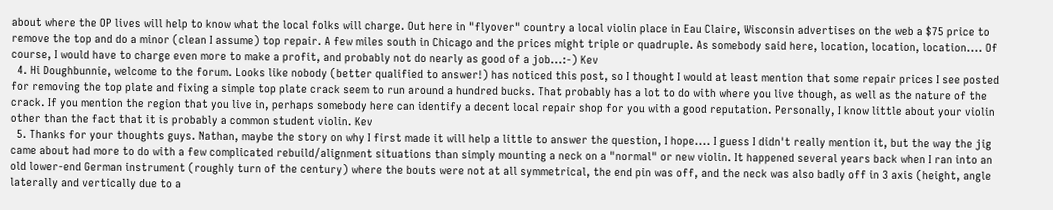about where the OP lives will help to know what the local folks will charge. Out here in "flyover" country a local violin place in Eau Claire, Wisconsin advertises on the web a $75 price to remove the top and do a minor (clean I assume) top repair. A few miles south in Chicago and the prices might triple or quadruple. As somebody said here, location, location, location.... Of course, I would have to charge even more to make a profit, and probably not do nearly as good of a job...:-) Kev
  4. Hi Doughbunnie, welcome to the forum. Looks like nobody (better qualified to answer!) has noticed this post, so I thought I would at least mention that some repair prices I see posted for removing the top plate and fixing a simple top plate crack seem to run around a hundred bucks. That probably has a lot to do with where you live though, as well as the nature of the crack. If you mention the region that you live in, perhaps somebody here can identify a decent local repair shop for you with a good reputation. Personally, I know little about your violin other than the fact that it is probably a common student violin. Kev
  5. Thanks for your thoughts guys. Nathan, maybe the story on why I first made it will help a little to answer the question, I hope.... I guess I didn't really mention it, but the way the jig came about had more to do with a few complicated rebuild/alignment situations than simply mounting a neck on a "normal" or new violin. It happened several years back when I ran into an old lower-end German instrument (roughly turn of the century) where the bouts were not at all symmetrical, the end pin was off, and the neck was also badly off in 3 axis (height, angle laterally and vertically due to a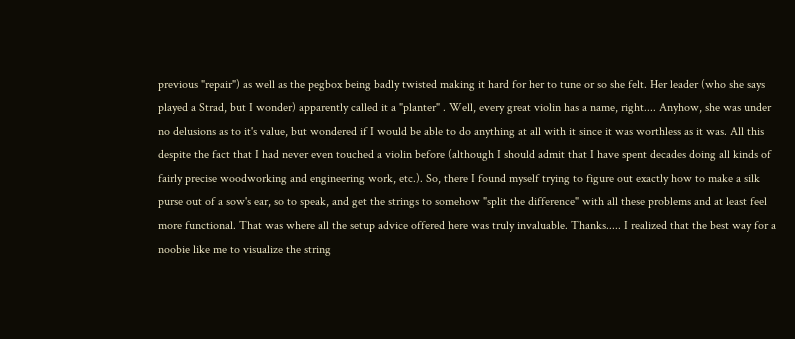previous "repair") as well as the pegbox being badly twisted making it hard for her to tune or so she felt. Her leader (who she says played a Strad, but I wonder) apparently called it a "planter" . Well, every great violin has a name, right.... Anyhow, she was under no delusions as to it's value, but wondered if I would be able to do anything at all with it since it was worthless as it was. All this despite the fact that I had never even touched a violin before (although I should admit that I have spent decades doing all kinds of fairly precise woodworking and engineering work, etc.). So, there I found myself trying to figure out exactly how to make a silk purse out of a sow's ear, so to speak, and get the strings to somehow "split the difference" with all these problems and at least feel more functional. That was where all the setup advice offered here was truly invaluable. Thanks..... I realized that the best way for a noobie like me to visualize the string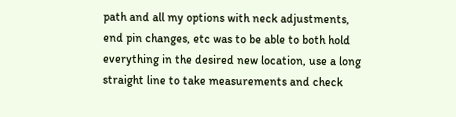path and all my options with neck adjustments, end pin changes, etc was to be able to both hold everything in the desired new location, use a long straight line to take measurements and check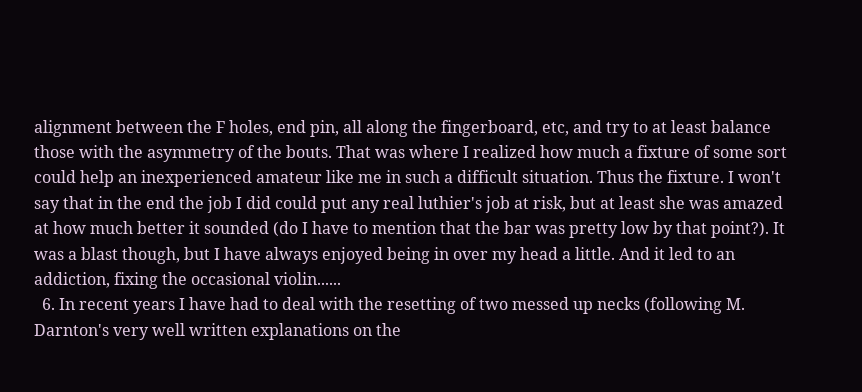alignment between the F holes, end pin, all along the fingerboard, etc, and try to at least balance those with the asymmetry of the bouts. That was where I realized how much a fixture of some sort could help an inexperienced amateur like me in such a difficult situation. Thus the fixture. I won't say that in the end the job I did could put any real luthier's job at risk, but at least she was amazed at how much better it sounded (do I have to mention that the bar was pretty low by that point?). It was a blast though, but I have always enjoyed being in over my head a little. And it led to an addiction, fixing the occasional violin......
  6. In recent years I have had to deal with the resetting of two messed up necks (following M. Darnton's very well written explanations on the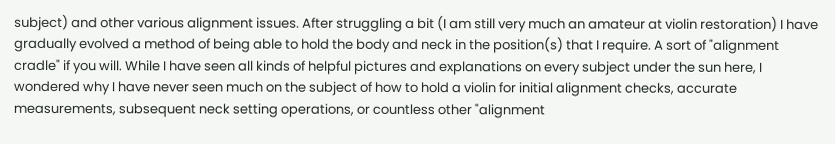subject) and other various alignment issues. After struggling a bit (I am still very much an amateur at violin restoration) I have gradually evolved a method of being able to hold the body and neck in the position(s) that I require. A sort of "alignment cradle" if you will. While I have seen all kinds of helpful pictures and explanations on every subject under the sun here, I wondered why I have never seen much on the subject of how to hold a violin for initial alignment checks, accurate measurements, subsequent neck setting operations, or countless other "alignment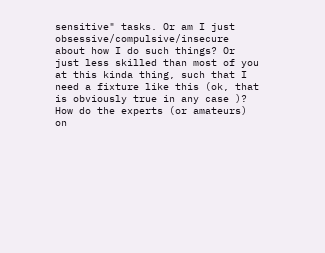sensitive" tasks. Or am I just obsessive/compulsive/insecure about how I do such things? Or just less skilled than most of you at this kinda thing, such that I need a fixture like this (ok, that is obviously true in any case )? How do the experts (or amateurs) on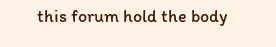this forum hold the body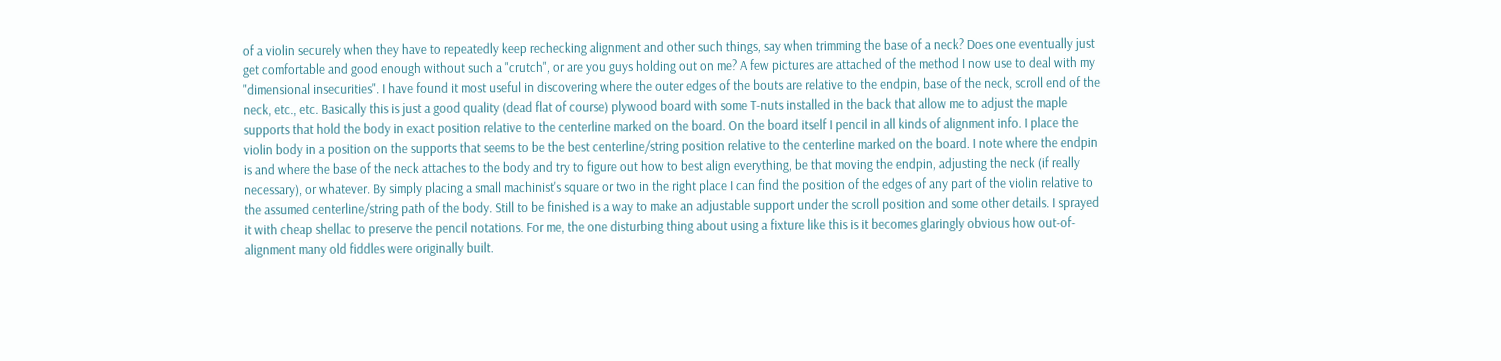of a violin securely when they have to repeatedly keep rechecking alignment and other such things, say when trimming the base of a neck? Does one eventually just get comfortable and good enough without such a "crutch", or are you guys holding out on me? A few pictures are attached of the method I now use to deal with my "dimensional insecurities". I have found it most useful in discovering where the outer edges of the bouts are relative to the endpin, base of the neck, scroll end of the neck, etc., etc. Basically this is just a good quality (dead flat of course) plywood board with some T-nuts installed in the back that allow me to adjust the maple supports that hold the body in exact position relative to the centerline marked on the board. On the board itself I pencil in all kinds of alignment info. I place the violin body in a position on the supports that seems to be the best centerline/string position relative to the centerline marked on the board. I note where the endpin is and where the base of the neck attaches to the body and try to figure out how to best align everything, be that moving the endpin, adjusting the neck (if really necessary), or whatever. By simply placing a small machinist's square or two in the right place I can find the position of the edges of any part of the violin relative to the assumed centerline/string path of the body. Still to be finished is a way to make an adjustable support under the scroll position and some other details. I sprayed it with cheap shellac to preserve the pencil notations. For me, the one disturbing thing about using a fixture like this is it becomes glaringly obvious how out-of-alignment many old fiddles were originally built.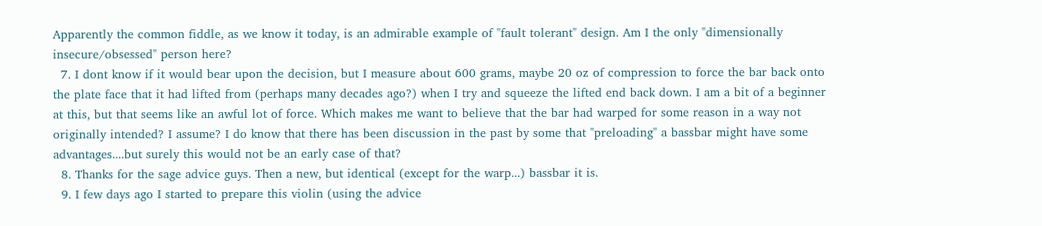Apparently the common fiddle, as we know it today, is an admirable example of "fault tolerant" design. Am I the only "dimensionally insecure/obsessed" person here?
  7. I dont know if it would bear upon the decision, but I measure about 600 grams, maybe 20 oz of compression to force the bar back onto the plate face that it had lifted from (perhaps many decades ago?) when I try and squeeze the lifted end back down. I am a bit of a beginner at this, but that seems like an awful lot of force. Which makes me want to believe that the bar had warped for some reason in a way not originally intended? I assume? I do know that there has been discussion in the past by some that "preloading" a bassbar might have some advantages....but surely this would not be an early case of that?
  8. Thanks for the sage advice guys. Then a new, but identical (except for the warp...) bassbar it is.
  9. I few days ago I started to prepare this violin (using the advice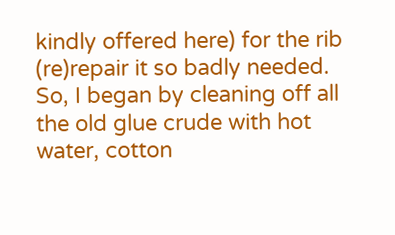kindly offered here) for the rib (re)repair it so badly needed. So, I began by cleaning off all the old glue crude with hot water, cotton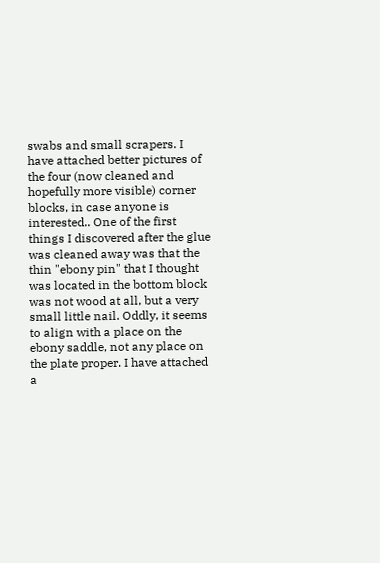swabs and small scrapers. I have attached better pictures of the four (now cleaned and hopefully more visible) corner blocks, in case anyone is interested.. One of the first things I discovered after the glue was cleaned away was that the thin "ebony pin" that I thought was located in the bottom block was not wood at all, but a very small little nail. Oddly, it seems to align with a place on the ebony saddle, not any place on the plate proper. I have attached a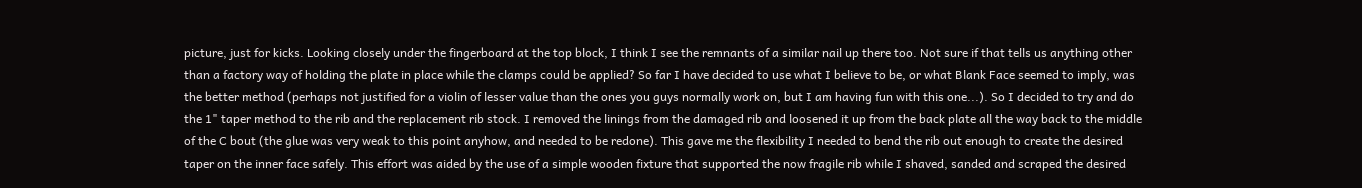picture, just for kicks. Looking closely under the fingerboard at the top block, I think I see the remnants of a similar nail up there too. Not sure if that tells us anything other than a factory way of holding the plate in place while the clamps could be applied? So far I have decided to use what I believe to be, or what Blank Face seemed to imply, was the better method (perhaps not justified for a violin of lesser value than the ones you guys normally work on, but I am having fun with this one...). So I decided to try and do the 1" taper method to the rib and the replacement rib stock. I removed the linings from the damaged rib and loosened it up from the back plate all the way back to the middle of the C bout (the glue was very weak to this point anyhow, and needed to be redone). This gave me the flexibility I needed to bend the rib out enough to create the desired taper on the inner face safely. This effort was aided by the use of a simple wooden fixture that supported the now fragile rib while I shaved, sanded and scraped the desired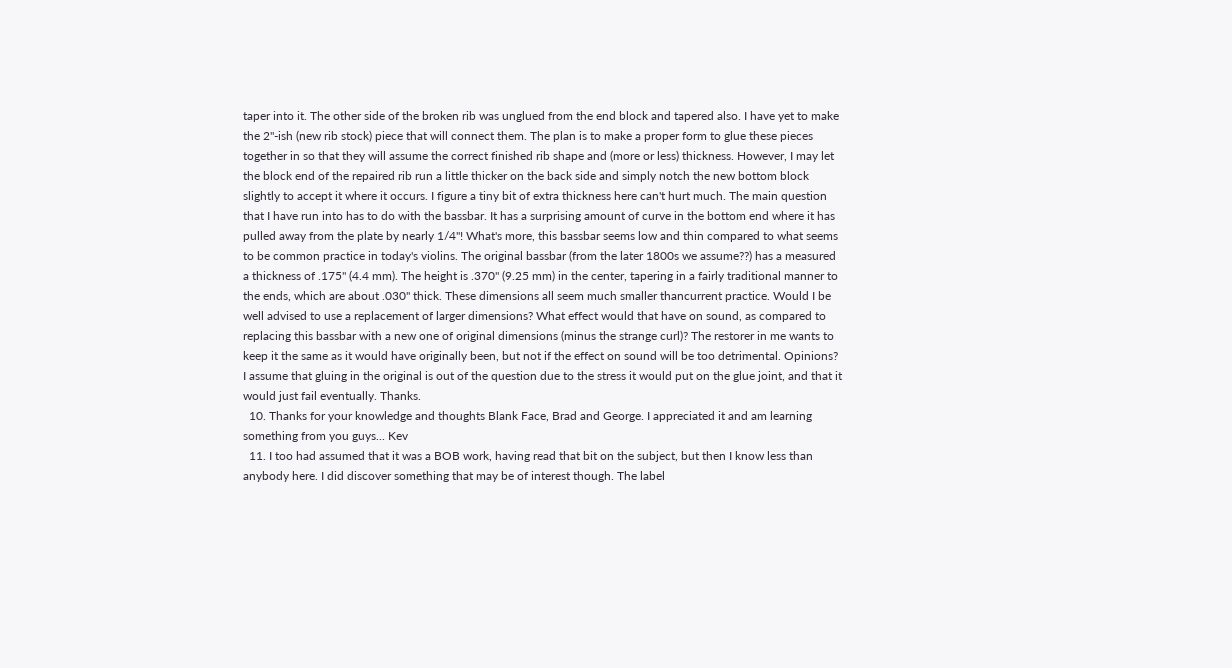taper into it. The other side of the broken rib was unglued from the end block and tapered also. I have yet to make the 2"-ish (new rib stock) piece that will connect them. The plan is to make a proper form to glue these pieces together in so that they will assume the correct finished rib shape and (more or less) thickness. However, I may let the block end of the repaired rib run a little thicker on the back side and simply notch the new bottom block slightly to accept it where it occurs. I figure a tiny bit of extra thickness here can't hurt much. The main question that I have run into has to do with the bassbar. It has a surprising amount of curve in the bottom end where it has pulled away from the plate by nearly 1/4"! What's more, this bassbar seems low and thin compared to what seems to be common practice in today's violins. The original bassbar (from the later 1800s we assume??) has a measured a thickness of .175" (4.4 mm). The height is .370" (9.25 mm) in the center, tapering in a fairly traditional manner to the ends, which are about .030" thick. These dimensions all seem much smaller thancurrent practice. Would I be well advised to use a replacement of larger dimensions? What effect would that have on sound, as compared to replacing this bassbar with a new one of original dimensions (minus the strange curl)? The restorer in me wants to keep it the same as it would have originally been, but not if the effect on sound will be too detrimental. Opinions? I assume that gluing in the original is out of the question due to the stress it would put on the glue joint, and that it would just fail eventually. Thanks.
  10. Thanks for your knowledge and thoughts Blank Face, Brad and George. I appreciated it and am learning something from you guys... Kev
  11. I too had assumed that it was a BOB work, having read that bit on the subject, but then I know less than anybody here. I did discover something that may be of interest though. The label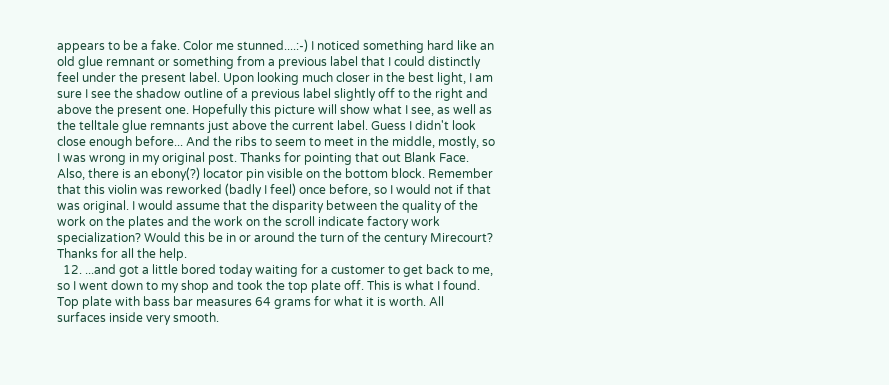appears to be a fake. Color me stunned....:-) I noticed something hard like an old glue remnant or something from a previous label that I could distinctly feel under the present label. Upon looking much closer in the best light, I am sure I see the shadow outline of a previous label slightly off to the right and above the present one. Hopefully this picture will show what I see, as well as the telltale glue remnants just above the current label. Guess I didn't look close enough before... And the ribs to seem to meet in the middle, mostly, so I was wrong in my original post. Thanks for pointing that out Blank Face. Also, there is an ebony(?) locator pin visible on the bottom block. Remember that this violin was reworked (badly I feel) once before, so I would not if that was original. I would assume that the disparity between the quality of the work on the plates and the work on the scroll indicate factory work specialization? Would this be in or around the turn of the century Mirecourt? Thanks for all the help.
  12. ...and got a little bored today waiting for a customer to get back to me, so I went down to my shop and took the top plate off. This is what I found. Top plate with bass bar measures 64 grams for what it is worth. All surfaces inside very smooth.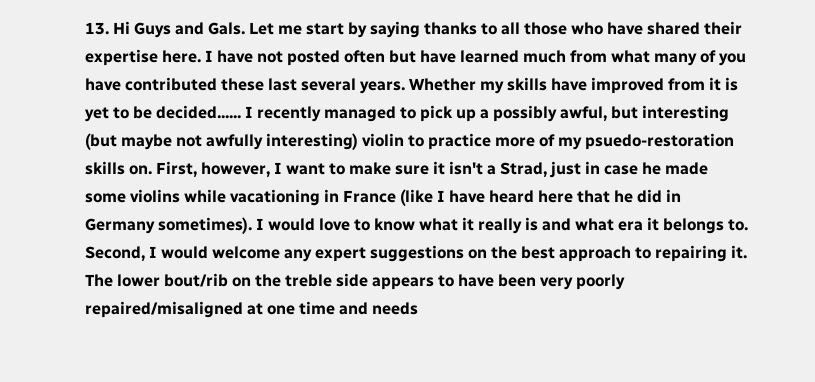13. Hi Guys and Gals. Let me start by saying thanks to all those who have shared their expertise here. I have not posted often but have learned much from what many of you have contributed these last several years. Whether my skills have improved from it is yet to be decided...... I recently managed to pick up a possibly awful, but interesting (but maybe not awfully interesting) violin to practice more of my psuedo-restoration skills on. First, however, I want to make sure it isn't a Strad, just in case he made some violins while vacationing in France (like I have heard here that he did in Germany sometimes). I would love to know what it really is and what era it belongs to. Second, I would welcome any expert suggestions on the best approach to repairing it. The lower bout/rib on the treble side appears to have been very poorly repaired/misaligned at one time and needs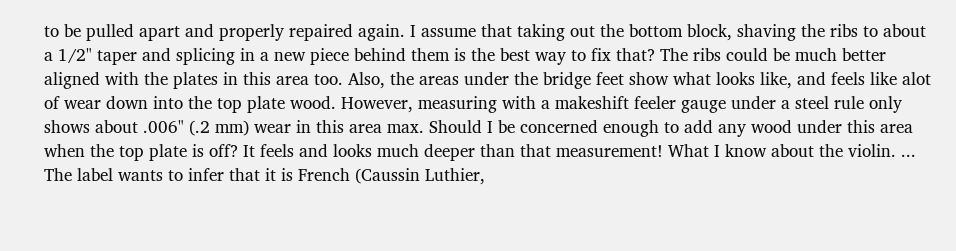to be pulled apart and properly repaired again. I assume that taking out the bottom block, shaving the ribs to about a 1/2" taper and splicing in a new piece behind them is the best way to fix that? The ribs could be much better aligned with the plates in this area too. Also, the areas under the bridge feet show what looks like, and feels like alot of wear down into the top plate wood. However, measuring with a makeshift feeler gauge under a steel rule only shows about .006" (.2 mm) wear in this area max. Should I be concerned enough to add any wood under this area when the top plate is off? It feels and looks much deeper than that measurement! What I know about the violin. ... The label wants to infer that it is French (Caussin Luthier,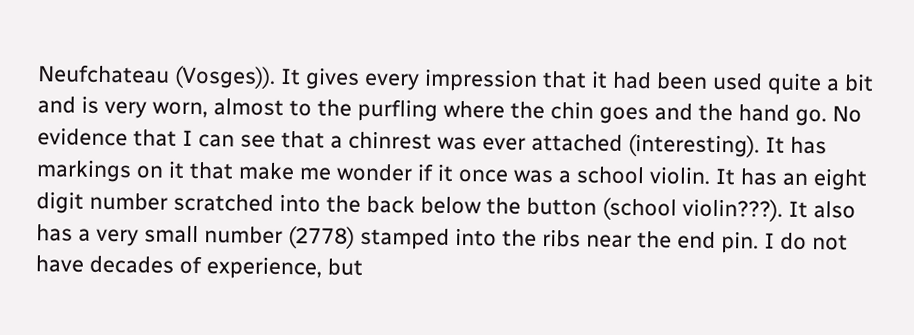Neufchateau (Vosges)). It gives every impression that it had been used quite a bit and is very worn, almost to the purfling where the chin goes and the hand go. No evidence that I can see that a chinrest was ever attached (interesting). It has markings on it that make me wonder if it once was a school violin. It has an eight digit number scratched into the back below the button (school violin???). It also has a very small number (2778) stamped into the ribs near the end pin. I do not have decades of experience, but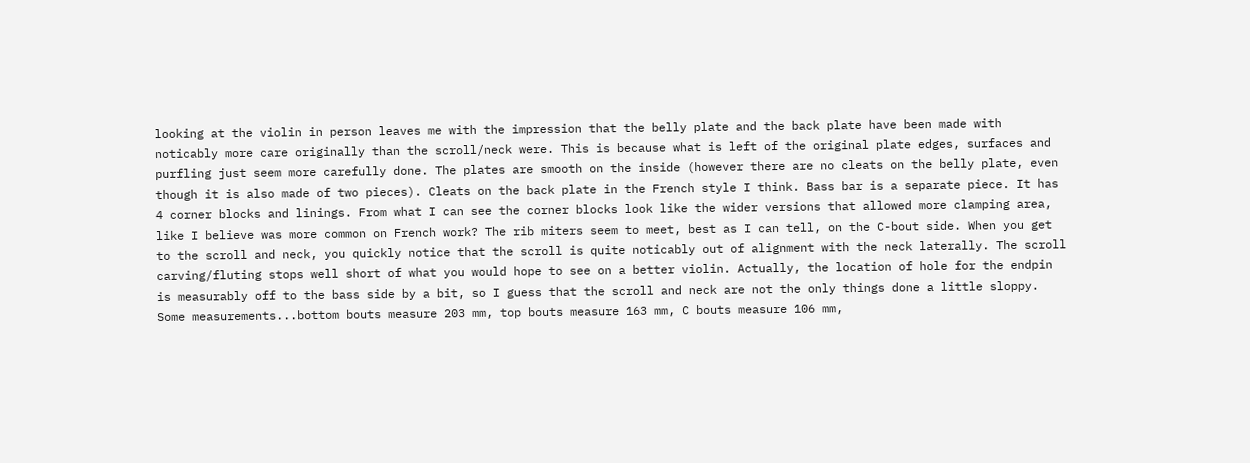looking at the violin in person leaves me with the impression that the belly plate and the back plate have been made with noticably more care originally than the scroll/neck were. This is because what is left of the original plate edges, surfaces and purfling just seem more carefully done. The plates are smooth on the inside (however there are no cleats on the belly plate, even though it is also made of two pieces). Cleats on the back plate in the French style I think. Bass bar is a separate piece. It has 4 corner blocks and linings. From what I can see the corner blocks look like the wider versions that allowed more clamping area, like I believe was more common on French work? The rib miters seem to meet, best as I can tell, on the C-bout side. When you get to the scroll and neck, you quickly notice that the scroll is quite noticably out of alignment with the neck laterally. The scroll carving/fluting stops well short of what you would hope to see on a better violin. Actually, the location of hole for the endpin is measurably off to the bass side by a bit, so I guess that the scroll and neck are not the only things done a little sloppy. Some measurements...bottom bouts measure 203 mm, top bouts measure 163 mm, C bouts measure 106 mm,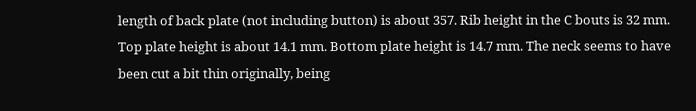length of back plate (not including button) is about 357. Rib height in the C bouts is 32 mm. Top plate height is about 14.1 mm. Bottom plate height is 14.7 mm. The neck seems to have been cut a bit thin originally, being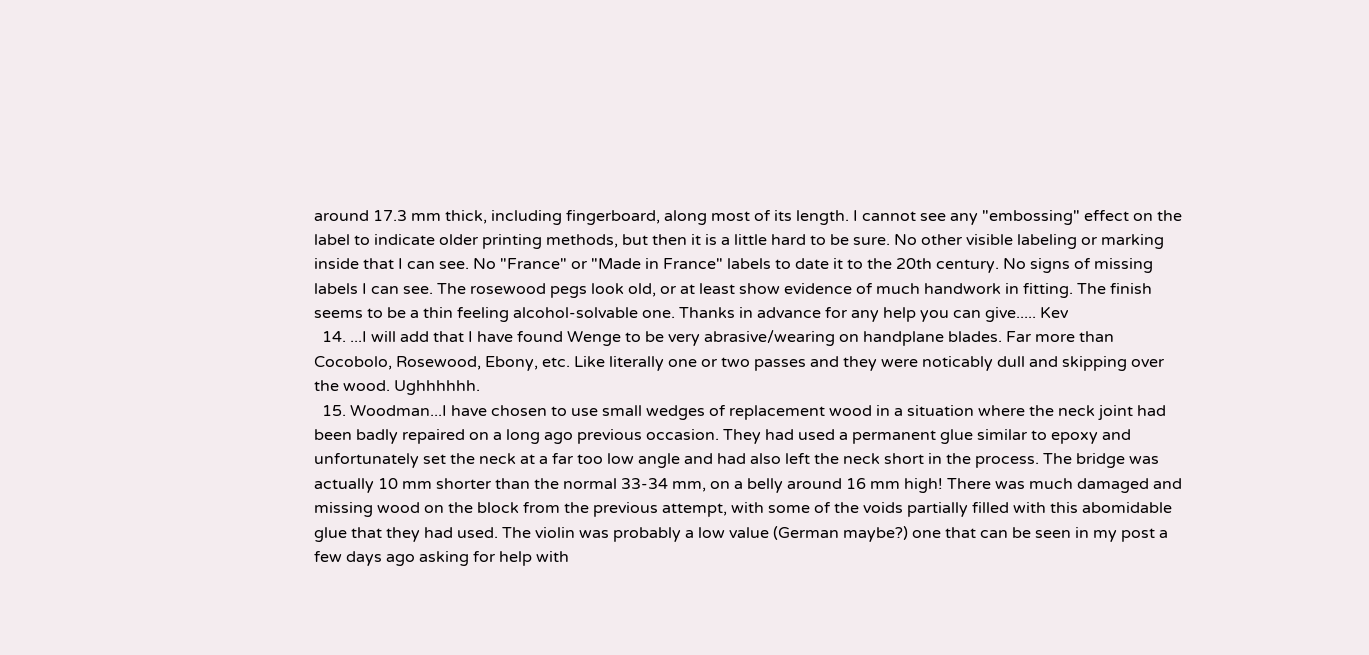around 17.3 mm thick, including fingerboard, along most of its length. I cannot see any "embossing" effect on the label to indicate older printing methods, but then it is a little hard to be sure. No other visible labeling or marking inside that I can see. No "France" or "Made in France" labels to date it to the 20th century. No signs of missing labels I can see. The rosewood pegs look old, or at least show evidence of much handwork in fitting. The finish seems to be a thin feeling alcohol-solvable one. Thanks in advance for any help you can give..... Kev
  14. ...I will add that I have found Wenge to be very abrasive/wearing on handplane blades. Far more than Cocobolo, Rosewood, Ebony, etc. Like literally one or two passes and they were noticably dull and skipping over the wood. Ughhhhhh.
  15. Woodman...I have chosen to use small wedges of replacement wood in a situation where the neck joint had been badly repaired on a long ago previous occasion. They had used a permanent glue similar to epoxy and unfortunately set the neck at a far too low angle and had also left the neck short in the process. The bridge was actually 10 mm shorter than the normal 33-34 mm, on a belly around 16 mm high! There was much damaged and missing wood on the block from the previous attempt, with some of the voids partially filled with this abomidable glue that they had used. The violin was probably a low value (German maybe?) one that can be seen in my post a few days ago asking for help with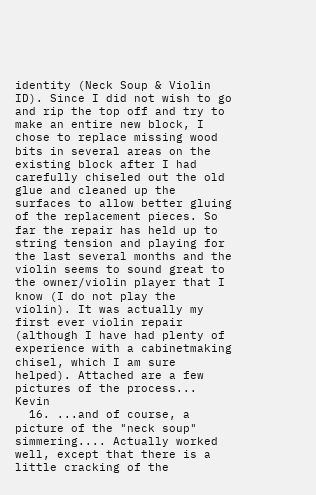identity (Neck Soup & Violin ID). Since I did not wish to go and rip the top off and try to make an entire new block, I chose to replace missing wood bits in several areas on the existing block after I had carefully chiseled out the old glue and cleaned up the surfaces to allow better gluing of the replacement pieces. So far the repair has held up to string tension and playing for the last several months and the violin seems to sound great to the owner/violin player that I know (I do not play the violin). It was actually my first ever violin repair (although I have had plenty of experience with a cabinetmaking chisel, which I am sure helped). Attached are a few pictures of the process... Kevin
  16. ...and of course, a picture of the "neck soup" simmering.... Actually worked well, except that there is a little cracking of the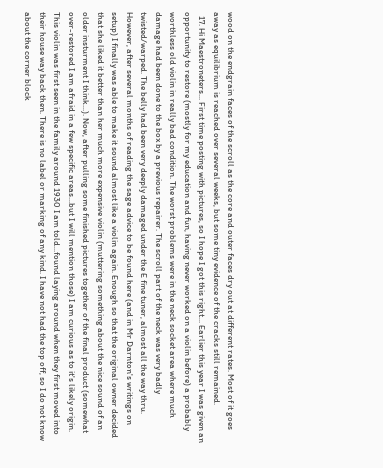wood on the endgrain faces of the scroll as the core and outer faces dry out at different rates. Most of it goes away as equilibrium is reached over several weeks, but some tiny evidence of the cracks still remained.
  17. Hi Maestroneters... First time posting with pictures, so I hope I got this right... Earlier this year I was given an opportunity to restore (mostly for my education and fun, having never worked on a violin before) a probably worthless old violin in really bad condition. The worst problems were in the neck socket area where much damage had been done to the box by a previous repairer. The scroll part of the neck was very badly twisted/warped. The belly had been very deeply damaged under the E fine tuner, almost all the way thru. However, after several months of reading the sage advice to be found here (and in Mr Darnton's writings on setup) I finally was able to make it sound almost like a violin again. Enough so that the original owner decided that she liked it better than her much more expensive violin (muttering something about the nice sound of an older insturment I think...). Now, after pulling some finished pictures together of the final product (somewhat over-restored I am afraid in a few specific areas...but I will mention those) I am curious as to it's likely origin. This violin was first seen in the family around 1930 I am told...found laying around when they first moved into their house way back then. There is no label or marking of any kind. I have not had the top off, so I do not know about the corner block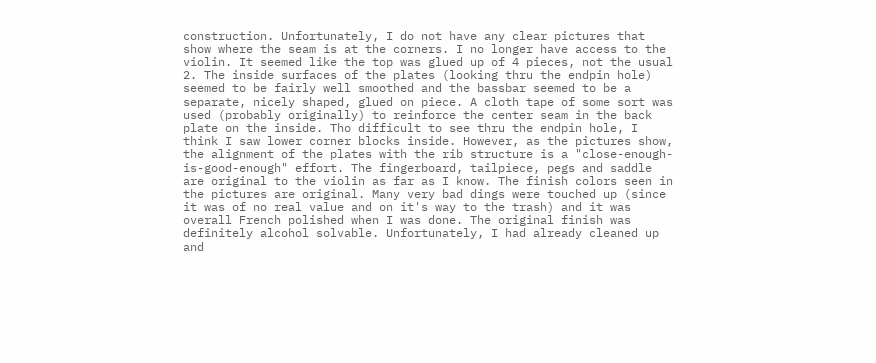construction. Unfortunately, I do not have any clear pictures that show where the seam is at the corners. I no longer have access to the violin. It seemed like the top was glued up of 4 pieces, not the usual 2. The inside surfaces of the plates (looking thru the endpin hole) seemed to be fairly well smoothed and the bassbar seemed to be a separate, nicely shaped, glued on piece. A cloth tape of some sort was used (probably originally) to reinforce the center seam in the back plate on the inside. Tho difficult to see thru the endpin hole, I think I saw lower corner blocks inside. However, as the pictures show, the alignment of the plates with the rib structure is a "close-enough-is-good-enough" effort. The fingerboard, tailpiece, pegs and saddle are original to the violin as far as I know. The finish colors seen in the pictures are original. Many very bad dings were touched up (since it was of no real value and on it's way to the trash) and it was overall French polished when I was done. The original finish was definitely alcohol solvable. Unfortunately, I had already cleaned up and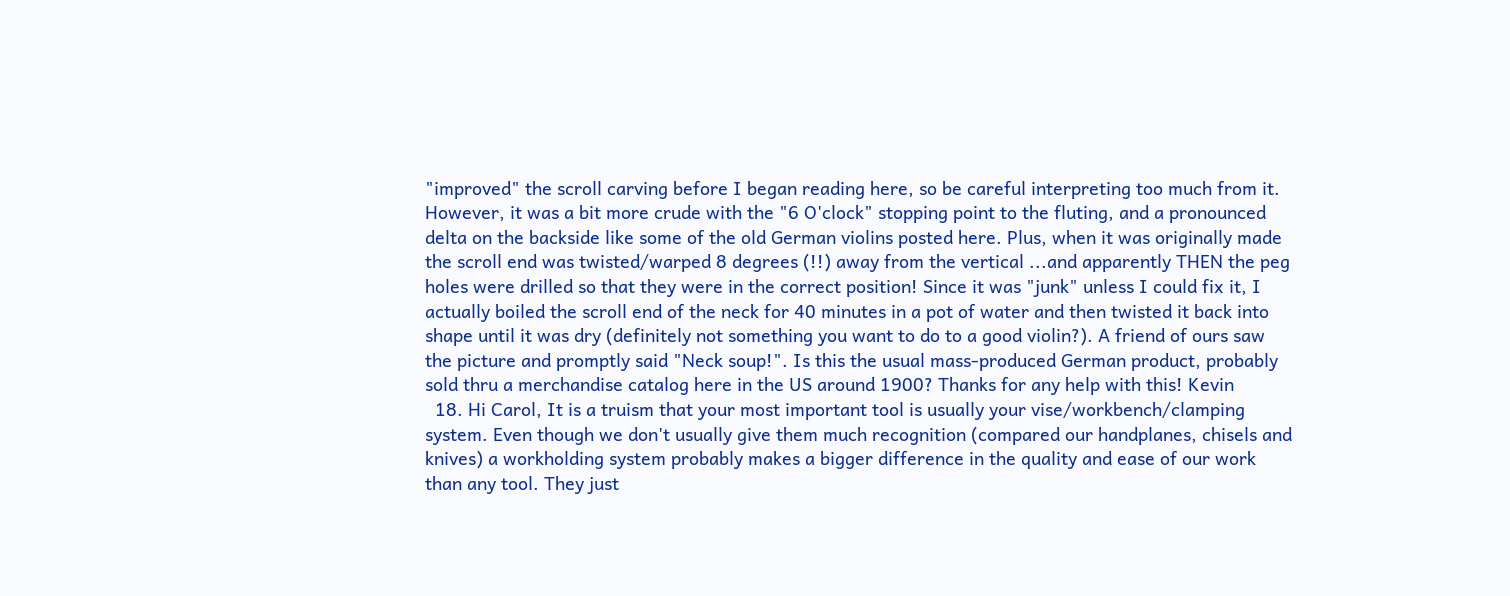"improved" the scroll carving before I began reading here, so be careful interpreting too much from it. However, it was a bit more crude with the "6 O'clock" stopping point to the fluting, and a pronounced delta on the backside like some of the old German violins posted here. Plus, when it was originally made the scroll end was twisted/warped 8 degrees (!!) away from the vertical ...and apparently THEN the peg holes were drilled so that they were in the correct position! Since it was "junk" unless I could fix it, I actually boiled the scroll end of the neck for 40 minutes in a pot of water and then twisted it back into shape until it was dry (definitely not something you want to do to a good violin?). A friend of ours saw the picture and promptly said "Neck soup!". Is this the usual mass-produced German product, probably sold thru a merchandise catalog here in the US around 1900? Thanks for any help with this! Kevin
  18. Hi Carol, It is a truism that your most important tool is usually your vise/workbench/clamping system. Even though we don't usually give them much recognition (compared our handplanes, chisels and knives) a workholding system probably makes a bigger difference in the quality and ease of our work than any tool. They just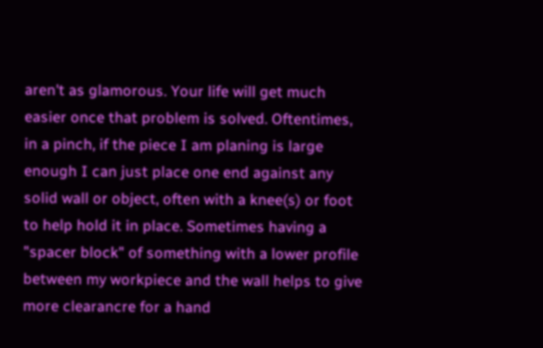aren't as glamorous. Your life will get much easier once that problem is solved. Oftentimes, in a pinch, if the piece I am planing is large enough I can just place one end against any solid wall or object, often with a knee(s) or foot to help hold it in place. Sometimes having a "spacer block" of something with a lower profile between my workpiece and the wall helps to give more clearancre for a hand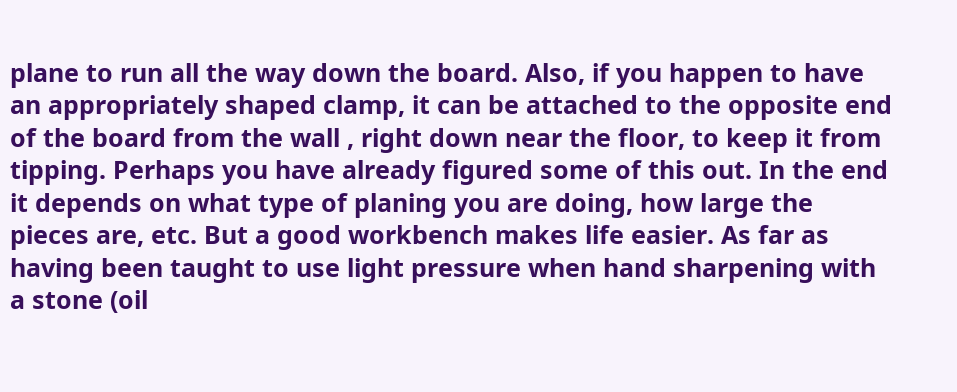plane to run all the way down the board. Also, if you happen to have an appropriately shaped clamp, it can be attached to the opposite end of the board from the wall , right down near the floor, to keep it from tipping. Perhaps you have already figured some of this out. In the end it depends on what type of planing you are doing, how large the pieces are, etc. But a good workbench makes life easier. As far as having been taught to use light pressure when hand sharpening with a stone (oil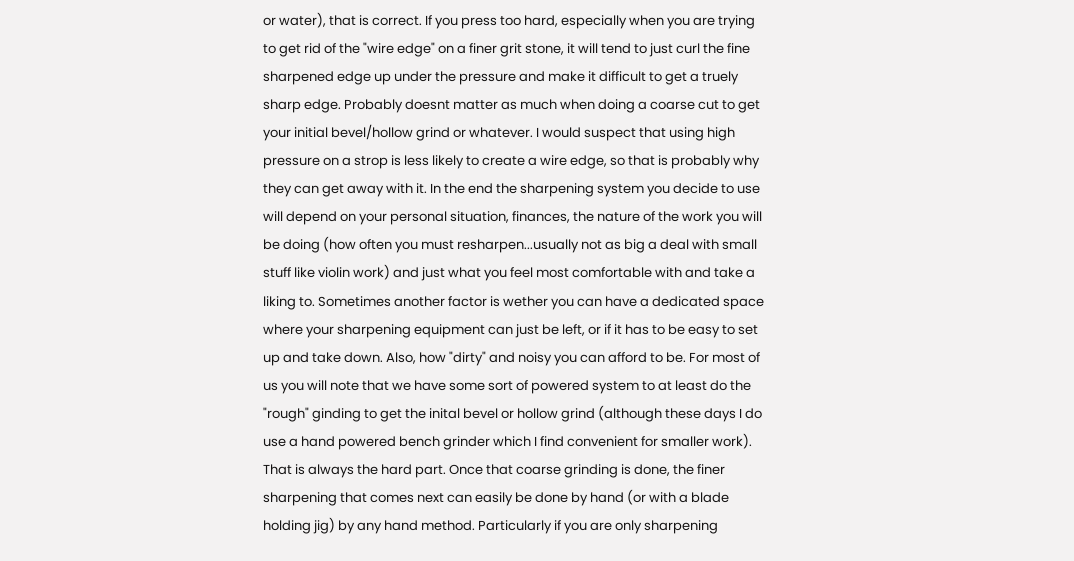or water), that is correct. If you press too hard, especially when you are trying to get rid of the "wire edge" on a finer grit stone, it will tend to just curl the fine sharpened edge up under the pressure and make it difficult to get a truely sharp edge. Probably doesnt matter as much when doing a coarse cut to get your initial bevel/hollow grind or whatever. I would suspect that using high pressure on a strop is less likely to create a wire edge, so that is probably why they can get away with it. In the end the sharpening system you decide to use will depend on your personal situation, finances, the nature of the work you will be doing (how often you must resharpen...usually not as big a deal with small stuff like violin work) and just what you feel most comfortable with and take a liking to. Sometimes another factor is wether you can have a dedicated space where your sharpening equipment can just be left, or if it has to be easy to set up and take down. Also, how "dirty" and noisy you can afford to be. For most of us you will note that we have some sort of powered system to at least do the "rough" ginding to get the inital bevel or hollow grind (although these days I do use a hand powered bench grinder which I find convenient for smaller work). That is always the hard part. Once that coarse grinding is done, the finer sharpening that comes next can easily be done by hand (or with a blade holding jig) by any hand method. Particularly if you are only sharpening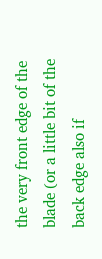the very front edge of the blade (or a little bit of the back edge also if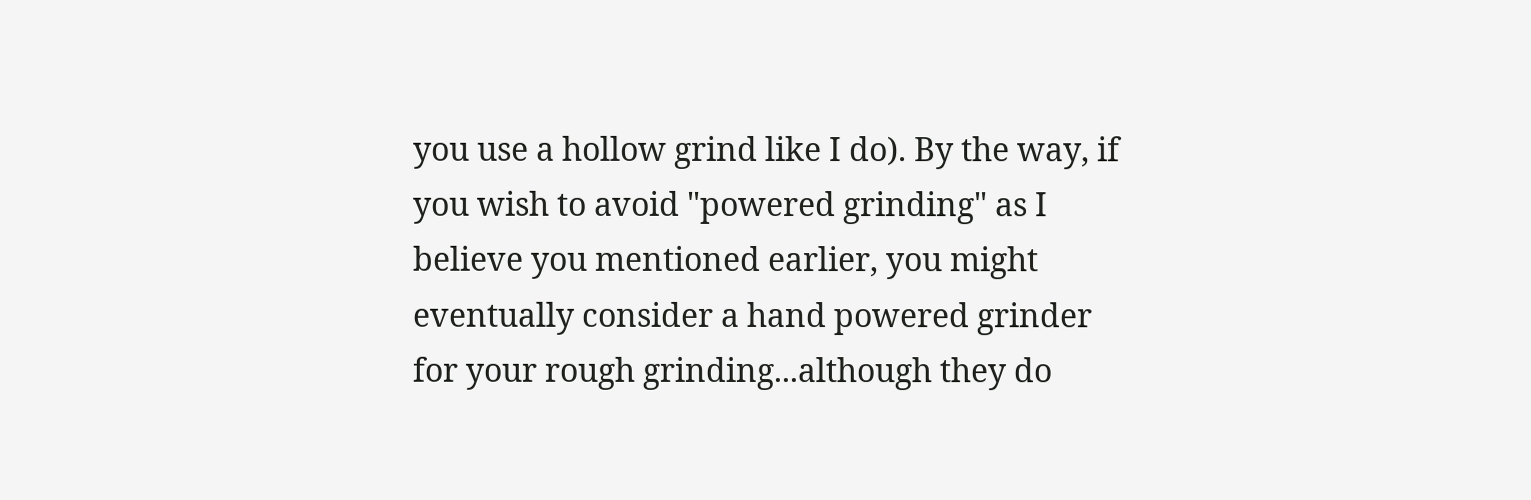you use a hollow grind like I do). By the way, if you wish to avoid "powered grinding" as I believe you mentioned earlier, you might eventually consider a hand powered grinder for your rough grinding...although they do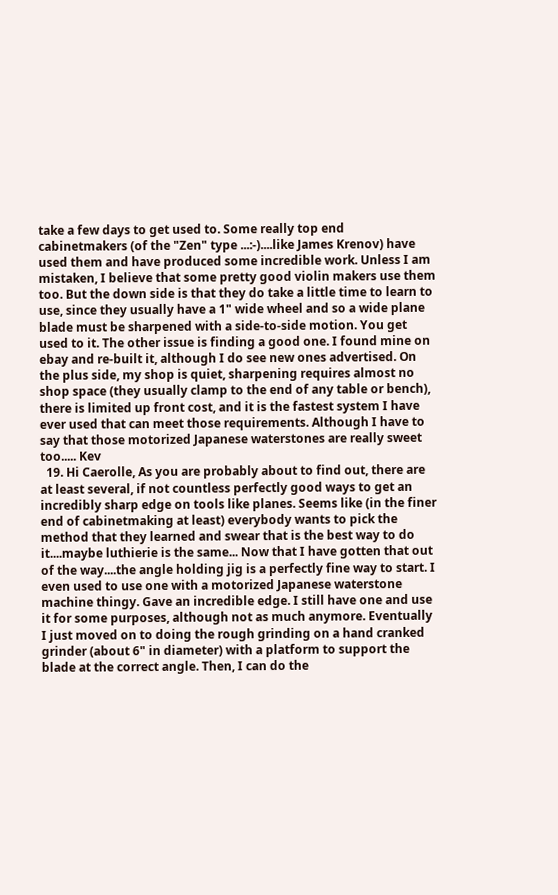take a few days to get used to. Some really top end cabinetmakers (of the "Zen" type ...:-)....like James Krenov) have used them and have produced some incredible work. Unless I am mistaken, I believe that some pretty good violin makers use them too. But the down side is that they do take a little time to learn to use, since they usually have a 1" wide wheel and so a wide plane blade must be sharpened with a side-to-side motion. You get used to it. The other issue is finding a good one. I found mine on ebay and re-built it, although I do see new ones advertised. On the plus side, my shop is quiet, sharpening requires almost no shop space (they usually clamp to the end of any table or bench), there is limited up front cost, and it is the fastest system I have ever used that can meet those requirements. Although I have to say that those motorized Japanese waterstones are really sweet too..... Kev
  19. Hi Caerolle, As you are probably about to find out, there are at least several, if not countless perfectly good ways to get an incredibly sharp edge on tools like planes. Seems like (in the finer end of cabinetmaking at least) everybody wants to pick the method that they learned and swear that is the best way to do it....maybe luthierie is the same... Now that I have gotten that out of the way....the angle holding jig is a perfectly fine way to start. I even used to use one with a motorized Japanese waterstone machine thingy. Gave an incredible edge. I still have one and use it for some purposes, although not as much anymore. Eventually I just moved on to doing the rough grinding on a hand cranked grinder (about 6" in diameter) with a platform to support the blade at the correct angle. Then, I can do the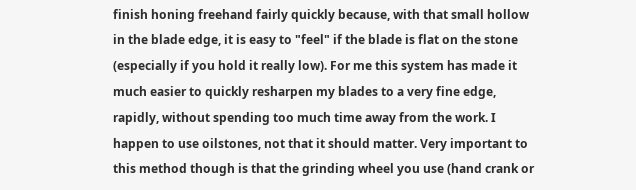finish honing freehand fairly quickly because, with that small hollow in the blade edge, it is easy to "feel" if the blade is flat on the stone (especially if you hold it really low). For me this system has made it much easier to quickly resharpen my blades to a very fine edge, rapidly, without spending too much time away from the work. I happen to use oilstones, not that it should matter. Very important to this method though is that the grinding wheel you use (hand crank or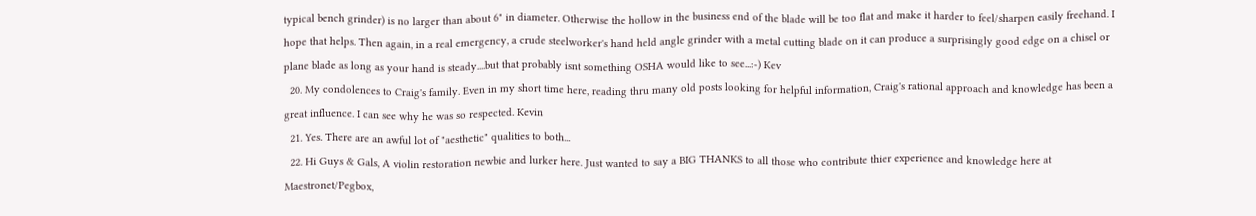typical bench grinder) is no larger than about 6" in diameter. Otherwise the hollow in the business end of the blade will be too flat and make it harder to feel/sharpen easily freehand. I hope that helps. Then again, in a real emergency, a crude steelworker's hand held angle grinder with a metal cutting blade on it can produce a surprisingly good edge on a chisel or plane blade as long as your hand is steady....but that probably isnt something OSHA would like to see...:-) Kev
  20. My condolences to Craig's family. Even in my short time here, reading thru many old posts looking for helpful information, Craig's rational approach and knowledge has been a great influence. I can see why he was so respected. Kevin
  21. Yes. There are an awful lot of "aesthetic" qualities to both...
  22. Hi Guys & Gals, A violin restoration newbie and lurker here. Just wanted to say a BIG THANKS to all those who contribute thier experience and knowledge here at Maestronet/Pegbox,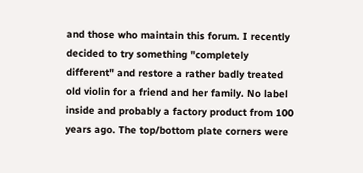and those who maintain this forum. I recently decided to try something "completely different" and restore a rather badly treated old violin for a friend and her family. No label inside and probably a factory product from 100 years ago. The top/bottom plate corners were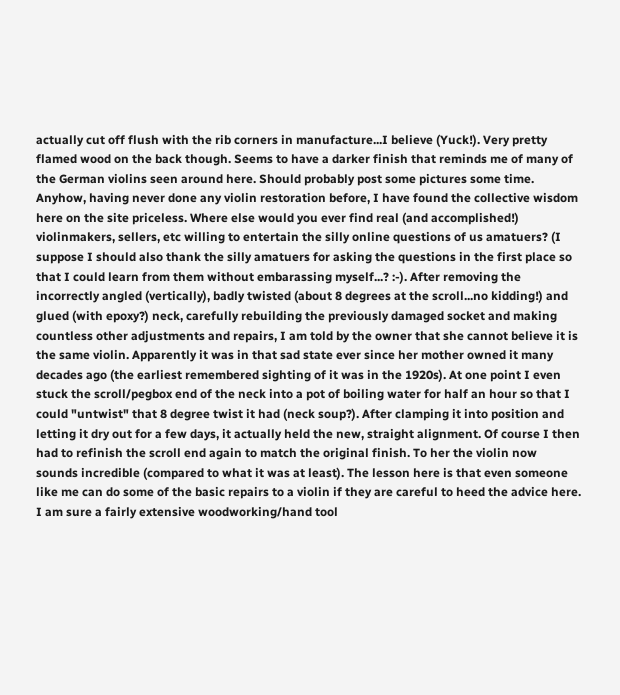actually cut off flush with the rib corners in manufacture...I believe (Yuck!). Very pretty flamed wood on the back though. Seems to have a darker finish that reminds me of many of the German violins seen around here. Should probably post some pictures some time. Anyhow, having never done any violin restoration before, I have found the collective wisdom here on the site priceless. Where else would you ever find real (and accomplished!) violinmakers, sellers, etc willing to entertain the silly online questions of us amatuers? (I suppose I should also thank the silly amatuers for asking the questions in the first place so that I could learn from them without embarassing myself...? :-). After removing the incorrectly angled (vertically), badly twisted (about 8 degrees at the scroll...no kidding!) and glued (with epoxy?) neck, carefully rebuilding the previously damaged socket and making countless other adjustments and repairs, I am told by the owner that she cannot believe it is the same violin. Apparently it was in that sad state ever since her mother owned it many decades ago (the earliest remembered sighting of it was in the 1920s). At one point I even stuck the scroll/pegbox end of the neck into a pot of boiling water for half an hour so that I could "untwist" that 8 degree twist it had (neck soup?). After clamping it into position and letting it dry out for a few days, it actually held the new, straight alignment. Of course I then had to refinish the scroll end again to match the original finish. To her the violin now sounds incredible (compared to what it was at least). The lesson here is that even someone like me can do some of the basic repairs to a violin if they are careful to heed the advice here. I am sure a fairly extensive woodworking/hand tool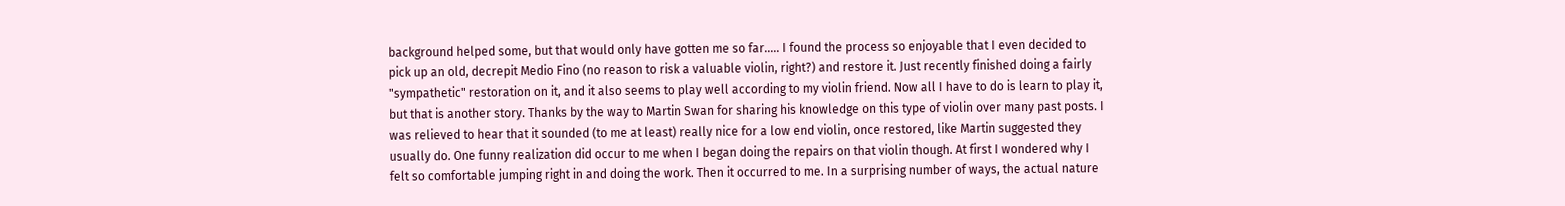background helped some, but that would only have gotten me so far..... I found the process so enjoyable that I even decided to pick up an old, decrepit Medio Fino (no reason to risk a valuable violin, right?) and restore it. Just recently finished doing a fairly "sympathetic" restoration on it, and it also seems to play well according to my violin friend. Now all I have to do is learn to play it, but that is another story. Thanks by the way to Martin Swan for sharing his knowledge on this type of violin over many past posts. I was relieved to hear that it sounded (to me at least) really nice for a low end violin, once restored, like Martin suggested they usually do. One funny realization did occur to me when I began doing the repairs on that violin though. At first I wondered why I felt so comfortable jumping right in and doing the work. Then it occurred to me. In a surprising number of ways, the actual nature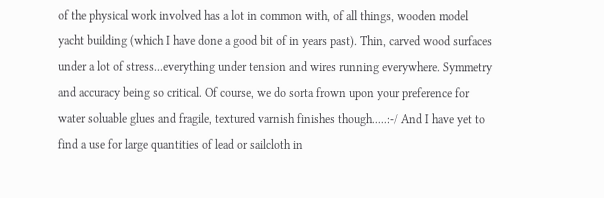of the physical work involved has a lot in common with, of all things, wooden model yacht building (which I have done a good bit of in years past). Thin, carved wood surfaces under a lot of stress...everything under tension and wires running everywhere. Symmetry and accuracy being so critical. Of course, we do sorta frown upon your preference for water soluable glues and fragile, textured varnish finishes though.....:-/ And I have yet to find a use for large quantities of lead or sailcloth in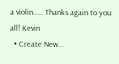a violin..... Thanks again to you all! Kevin
  • Create New...